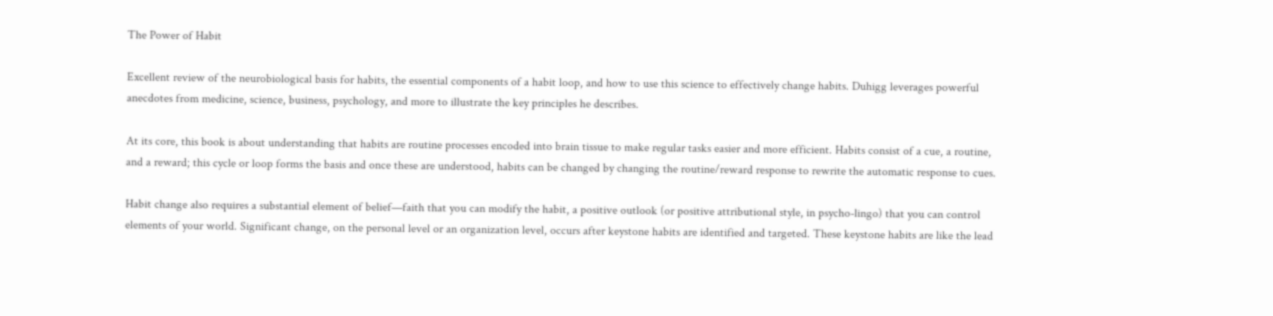The Power of Habit

Excellent review of the neurobiological basis for habits, the essential components of a habit loop, and how to use this science to effectively change habits. Duhigg leverages powerful anecdotes from medicine, science, business, psychology, and more to illustrate the key principles he describes.

At its core, this book is about understanding that habits are routine processes encoded into brain tissue to make regular tasks easier and more efficient. Habits consist of a cue, a routine, and a reward; this cycle or loop forms the basis and once these are understood, habits can be changed by changing the routine/reward response to rewrite the automatic response to cues.

Habit change also requires a substantial element of belief—faith that you can modify the habit, a positive outlook (or positive attributional style, in psycho-lingo) that you can control elements of your world. Significant change, on the personal level or an organization level, occurs after keystone habits are identified and targeted. These keystone habits are like the lead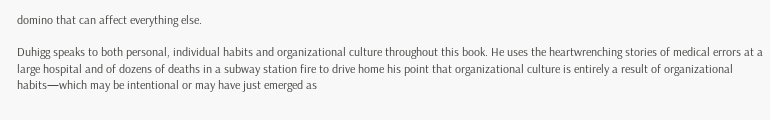domino that can affect everything else.

Duhigg speaks to both personal, individual habits and organizational culture throughout this book. He uses the heartwrenching stories of medical errors at a large hospital and of dozens of deaths in a subway station fire to drive home his point that organizational culture is entirely a result of organizational habits—which may be intentional or may have just emerged as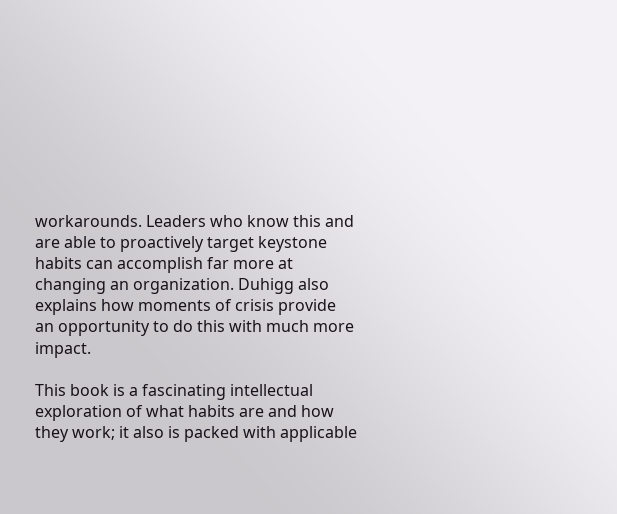workarounds. Leaders who know this and are able to proactively target keystone habits can accomplish far more at changing an organization. Duhigg also explains how moments of crisis provide an opportunity to do this with much more impact.

This book is a fascinating intellectual exploration of what habits are and how they work; it also is packed with applicable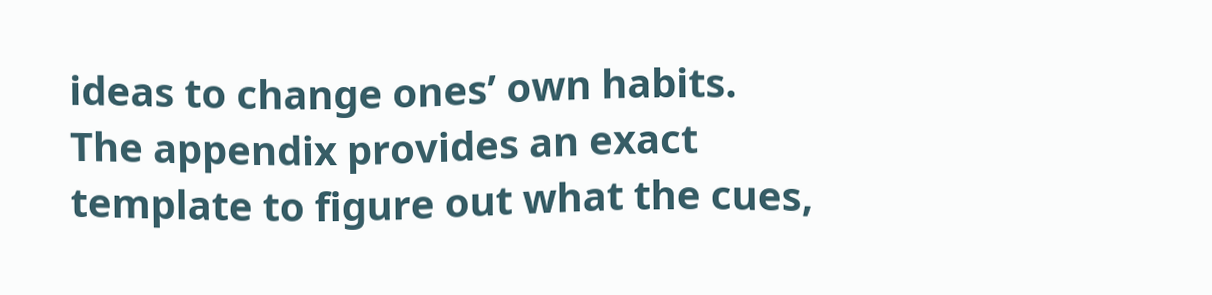ideas to change ones’ own habits. The appendix provides an exact template to figure out what the cues,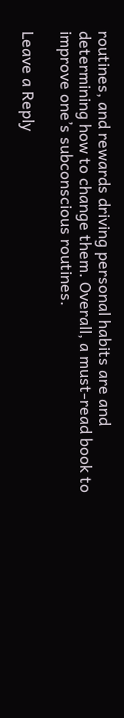routines, and rewards driving personal habits are and determining how to change them. Overall, a must-read book to improve one’s subconscious routines.

Leave a Reply